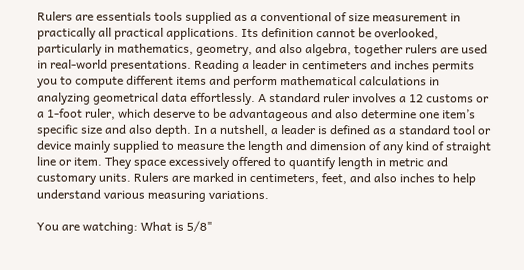Rulers are essentials tools supplied as a conventional of size measurement in practically all practical applications. Its definition cannot be overlooked, particularly in mathematics, geometry, and also algebra, together rulers are used in real-world presentations. Reading a leader in centimeters and inches permits you to compute different items and perform mathematical calculations in analyzing geometrical data effortlessly. A standard ruler involves a 12 customs or a 1-foot ruler, which deserve to be advantageous and also determine one item’s specific size and also depth. In a nutshell, a leader is defined as a standard tool or device mainly supplied to measure the length and dimension of any kind of straight line or item. They space excessively offered to quantify length in metric and customary units. Rulers are marked in centimeters, feet, and also inches to help understand various measuring variations.

You are watching: What is 5/8"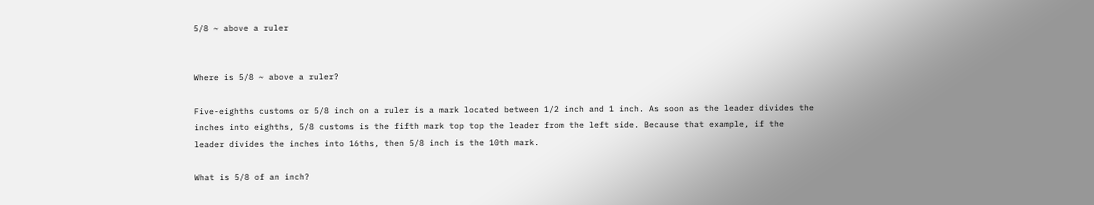5/8 ~ above a ruler


Where is 5/8 ~ above a ruler?

Five-eighths customs or 5/8 inch on a ruler is a mark located between 1/2 inch and 1 inch. As soon as the leader divides the inches into eighths, 5/8 customs is the fifth mark top top the leader from the left side. Because that example, if the leader divides the inches into 16ths, then 5/8 inch is the 10th mark.

What is 5/8 of an inch?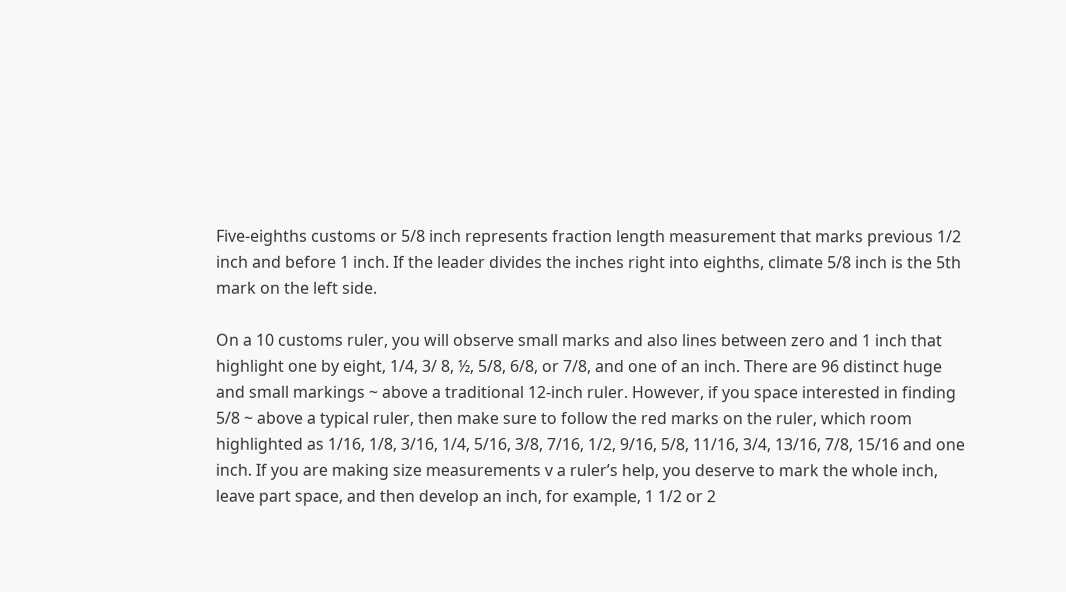Five-eighths customs or 5/8 inch represents fraction length measurement that marks previous 1/2 inch and before 1 inch. If the leader divides the inches right into eighths, climate 5/8 inch is the 5th mark on the left side.

On a 10 customs ruler, you will observe small marks and also lines between zero and 1 inch that highlight one by eight, 1/4, 3/ 8, ½, 5/8, 6/8, or 7/8, and one of an inch. There are 96 distinct huge and small markings ~ above a traditional 12-inch ruler. However, if you space interested in finding 5/8 ~ above a typical ruler, then make sure to follow the red marks on the ruler, which room highlighted as 1/16, 1/8, 3/16, 1/4, 5/16, 3/8, 7/16, 1/2, 9/16, 5/8, 11/16, 3/4, 13/16, 7/8, 15/16 and one inch. If you are making size measurements v a ruler’s help, you deserve to mark the whole inch, leave part space, and then develop an inch, for example, 1 1/2 or 2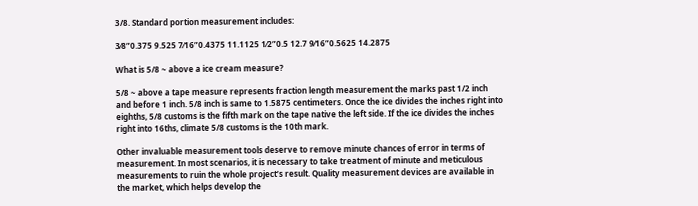3/8. Standard portion measurement includes:

3⁄8”0.375 9.525 7⁄16”0.4375 11.1125 1⁄2”0.5 12.7 9⁄16”0.5625 14.2875

What is 5/8 ~ above a ice cream measure?

5/8 ~ above a tape measure represents fraction length measurement the marks past 1/2 inch and before 1 inch. 5/8 inch is same to 1.5875 centimeters. Once the ice divides the inches right into eighths, 5/8 customs is the fifth mark on the tape native the left side. If the ice divides the inches right into 16ths, climate 5/8 customs is the 10th mark.

Other invaluable measurement tools deserve to remove minute chances of error in terms of measurement. In most scenarios, it is necessary to take treatment of minute and meticulous measurements to ruin the whole project’s result. Quality measurement devices are available in the market, which helps develop the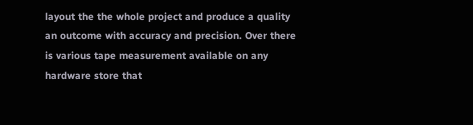layout the the whole project and produce a quality an outcome with accuracy and precision. Over there is various tape measurement available on any hardware store that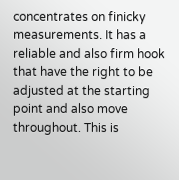concentrates on finicky measurements. It has a reliable and also firm hook that have the right to be adjusted at the starting point and also move throughout. This is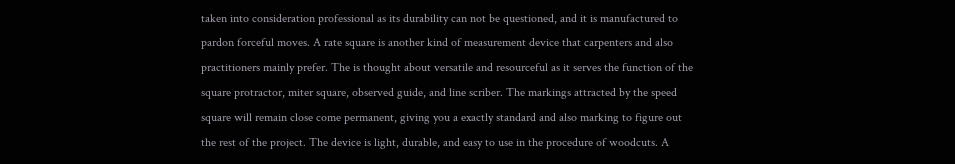taken into consideration professional as its durability can not be questioned, and it is manufactured to pardon forceful moves. A rate square is another kind of measurement device that carpenters and also practitioners mainly prefer. The is thought about versatile and resourceful as it serves the function of the square protractor, miter square, observed guide, and line scriber. The markings attracted by the speed square will remain close come permanent, giving you a exactly standard and also marking to figure out the rest of the project. The device is light, durable, and easy to use in the procedure of woodcuts. A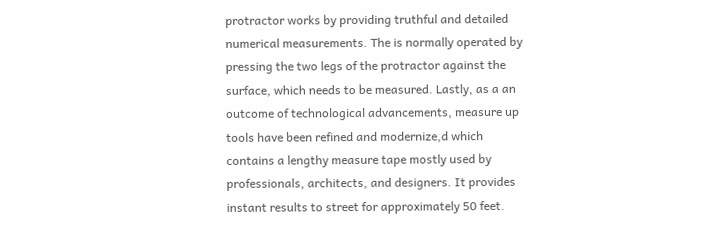protractor works by providing truthful and detailed numerical measurements. The is normally operated by pressing the two legs of the protractor against the surface, which needs to be measured. Lastly, as a an outcome of technological advancements, measure up tools have been refined and modernize,d which contains a lengthy measure tape mostly used by professionals, architects, and designers. It provides instant results to street for approximately 50 feet.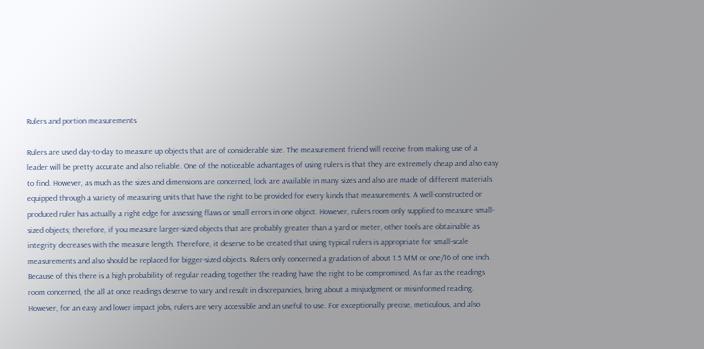Rulers and portion measurements

Rulers are used day-to-day to measure up objects that are of considerable size. The measurement friend will receive from making use of a leader will be pretty accurate and also reliable. One of the noticeable advantages of using rulers is that they are extremely cheap and also easy to find. However, as much as the sizes and dimensions are concerned, lock are available in many sizes and also are made of different materials equipped through a variety of measuring units that have the right to be provided for every kinds that measurements. A well-constructed or produced ruler has actually a right edge for assessing flaws or small errors in one object. However, rulers room only supplied to measure small-sized objects; therefore, if you measure larger-sized objects that are probably greater than a yard or meter, other tools are obtainable as integrity decreases with the measure length. Therefore, it deserve to be created that using typical rulers is appropriate for small-scale measurements and also should be replaced for bigger-sized objects. Rulers only concerned a gradation of about 1.5 MM or one/16 of one inch. Because of this there is a high probability of regular reading together the reading have the right to be compromised. As far as the readings room concerned, the all at once readings deserve to vary and result in discrepancies, bring about a misjudgment or misinformed reading. However, for an easy and lower impact jobs, rulers are very accessible and an useful to use. For exceptionally precise, meticulous, and also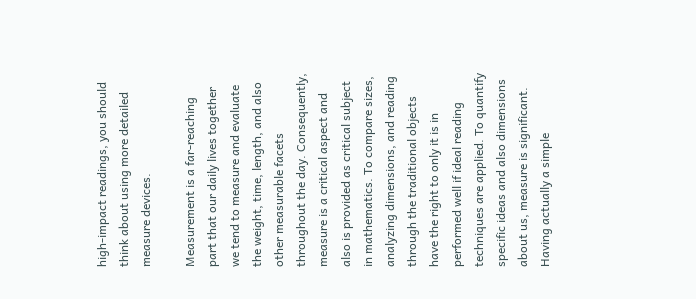high-impact readings, you should think about using more detailed measure devices.

Measurement is a far-reaching part that our daily lives together we tend to measure and evaluate the weight, time, length, and also other measurable facets throughout the day. Consequently, measure is a critical aspect and also is provided as critical subject in mathematics. To compare sizes, analyzing dimensions, and reading through the traditional objects have the right to only it is in performed well if ideal reading techniques are applied. To quantify specific ideas and also dimensions about us, measure is significant. Having actually a simple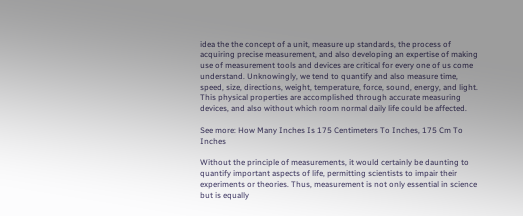idea the the concept of a unit, measure up standards, the process of acquiring precise measurement, and also developing an expertise of making use of measurement tools and devices are critical for every one of us come understand. Unknowingly, we tend to quantify and also measure time, speed, size, directions, weight, temperature, force, sound, energy, and light. This physical properties are accomplished through accurate measuring devices, and also without which room normal daily life could be affected.

See more: How Many Inches Is 175 Centimeters To Inches, 175 Cm To Inches

Without the principle of measurements, it would certainly be daunting to quantify important aspects of life, permitting scientists to impair their experiments or theories. Thus, measurement is not only essential in science but is equally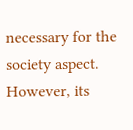necessary for the society aspect. However, its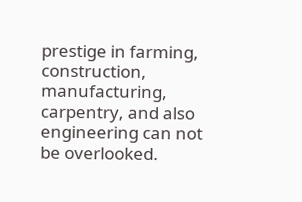prestige in farming, construction, manufacturing, carpentry, and also engineering can not be overlooked.